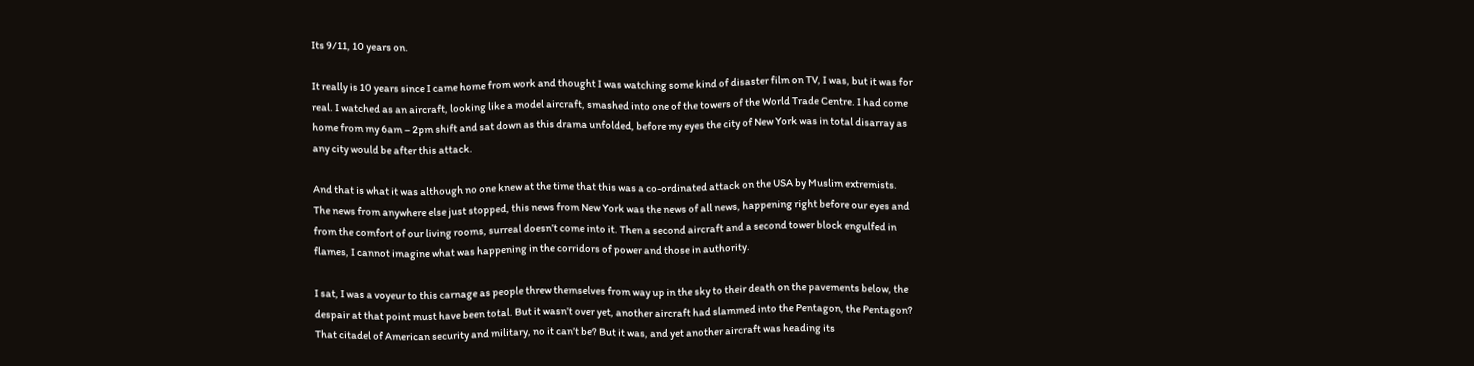Its 9/11, 10 years on.

It really is 10 years since I came home from work and thought I was watching some kind of disaster film on TV, I was, but it was for real. I watched as an aircraft, looking like a model aircraft, smashed into one of the towers of the World Trade Centre. I had come home from my 6am – 2pm shift and sat down as this drama unfolded, before my eyes the city of New York was in total disarray as any city would be after this attack.

And that is what it was although no one knew at the time that this was a co-ordinated attack on the USA by Muslim extremists. The news from anywhere else just stopped, this news from New York was the news of all news, happening right before our eyes and from the comfort of our living rooms, surreal doesn’t come into it. Then a second aircraft and a second tower block engulfed in flames, I cannot imagine what was happening in the corridors of power and those in authority.

I sat, I was a voyeur to this carnage as people threw themselves from way up in the sky to their death on the pavements below, the despair at that point must have been total. But it wasn’t over yet, another aircraft had slammed into the Pentagon, the Pentagon? That citadel of American security and military, no it can’t be? But it was, and yet another aircraft was heading its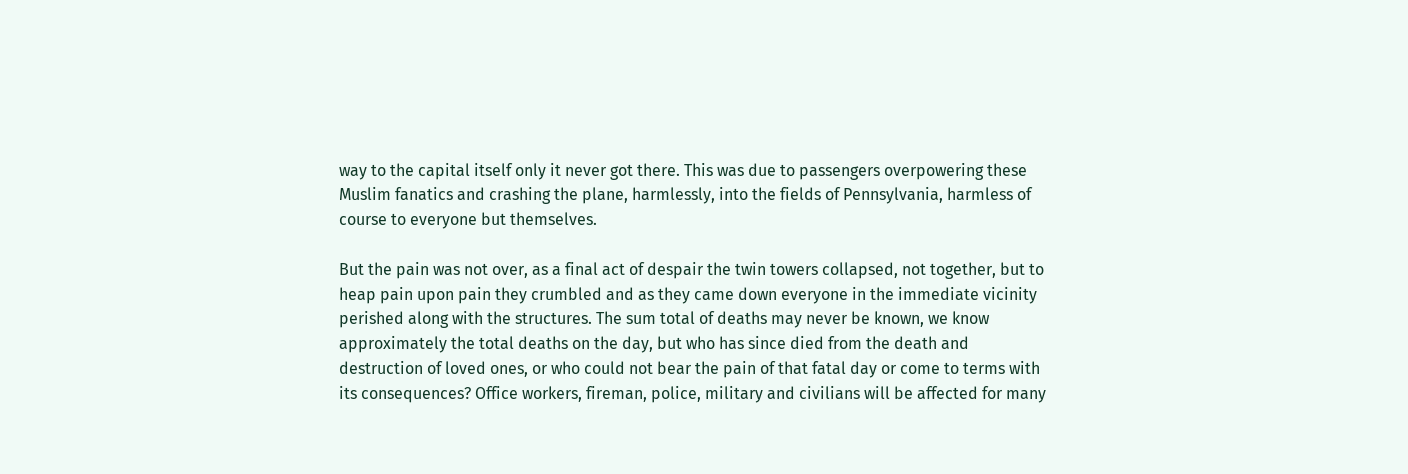way to the capital itself only it never got there. This was due to passengers overpowering these Muslim fanatics and crashing the plane, harmlessly, into the fields of Pennsylvania, harmless of course to everyone but themselves.

But the pain was not over, as a final act of despair the twin towers collapsed, not together, but to heap pain upon pain they crumbled and as they came down everyone in the immediate vicinity perished along with the structures. The sum total of deaths may never be known, we know approximately the total deaths on the day, but who has since died from the death and destruction of loved ones, or who could not bear the pain of that fatal day or come to terms with its consequences? Office workers, fireman, police, military and civilians will be affected for many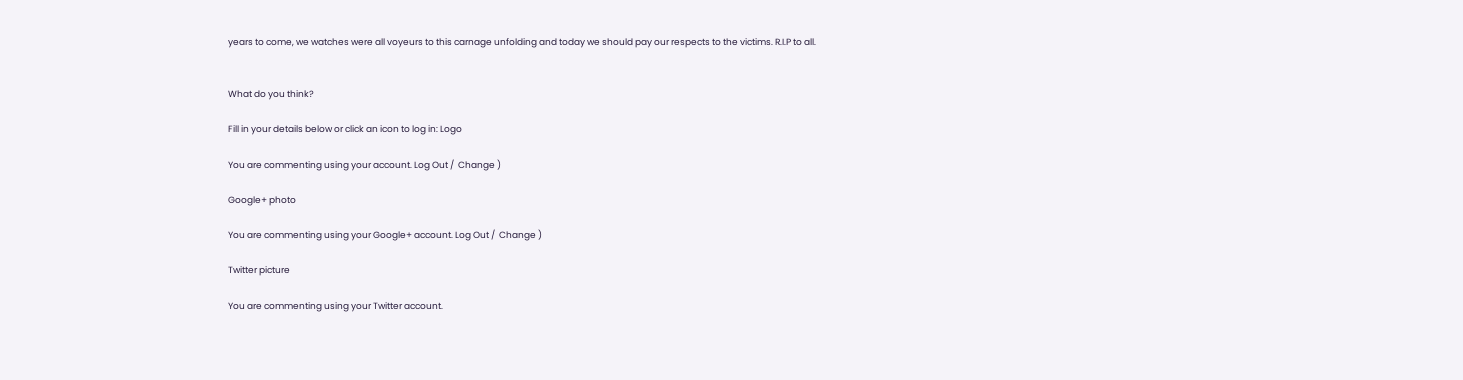years to come, we watches were all voyeurs to this carnage unfolding and today we should pay our respects to the victims. R.I.P to all.


What do you think?

Fill in your details below or click an icon to log in: Logo

You are commenting using your account. Log Out /  Change )

Google+ photo

You are commenting using your Google+ account. Log Out /  Change )

Twitter picture

You are commenting using your Twitter account.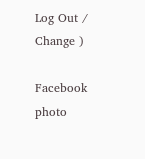Log Out /  Change )

Facebook photo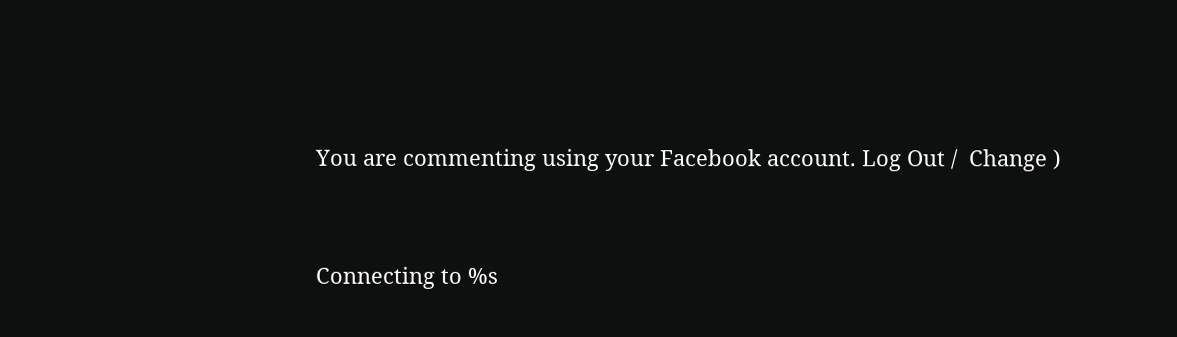You are commenting using your Facebook account. Log Out /  Change )


Connecting to %s